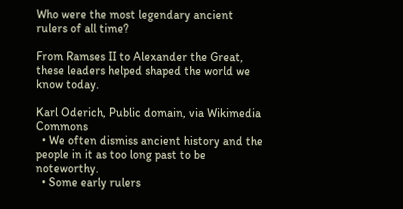Who were the most legendary ancient rulers of all time?

From Ramses II to Alexander the Great, these leaders helped shaped the world we know today.

Karl Oderich, Public domain, via Wikimedia Commons
  • We often dismiss ancient history and the people in it as too long past to be noteworthy.
  • Some early rulers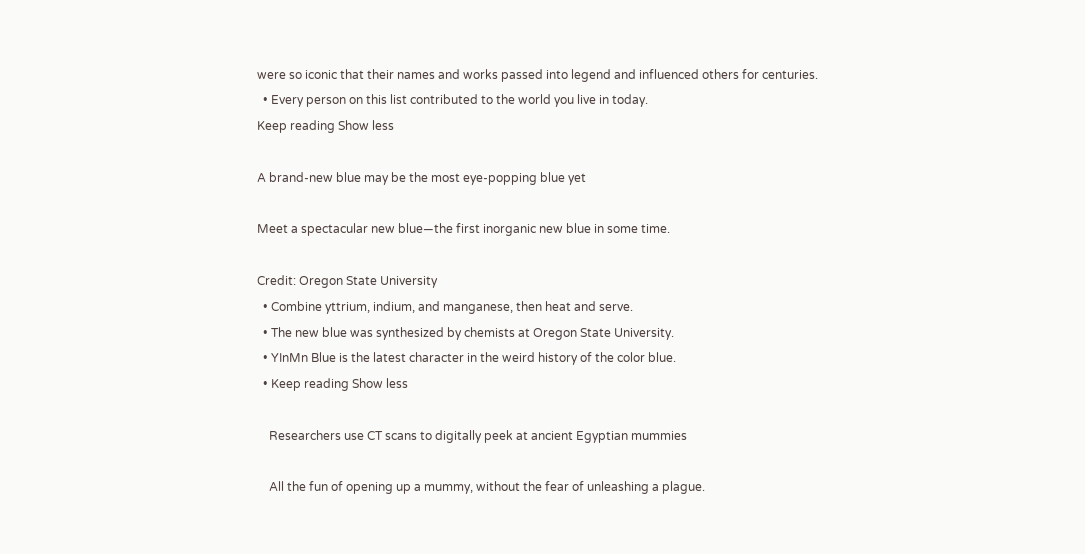were so iconic that their names and works passed into legend and influenced others for centuries.
  • Every person on this list contributed to the world you live in today.
Keep reading Show less

A brand-new blue may be the most eye-popping blue yet

Meet a spectacular new blue—the first inorganic new blue in some time.

Credit: Oregon State University
  • Combine yttrium, indium, and manganese, then heat and serve.
  • The new blue was synthesized by chemists at Oregon State University.
  • YInMn Blue is the latest character in the weird history of the color blue.
  • Keep reading Show less

    Researchers use CT scans to digitally peek at ancient Egyptian mummies

    All the fun of opening up a mummy, without the fear of unleashing a plague.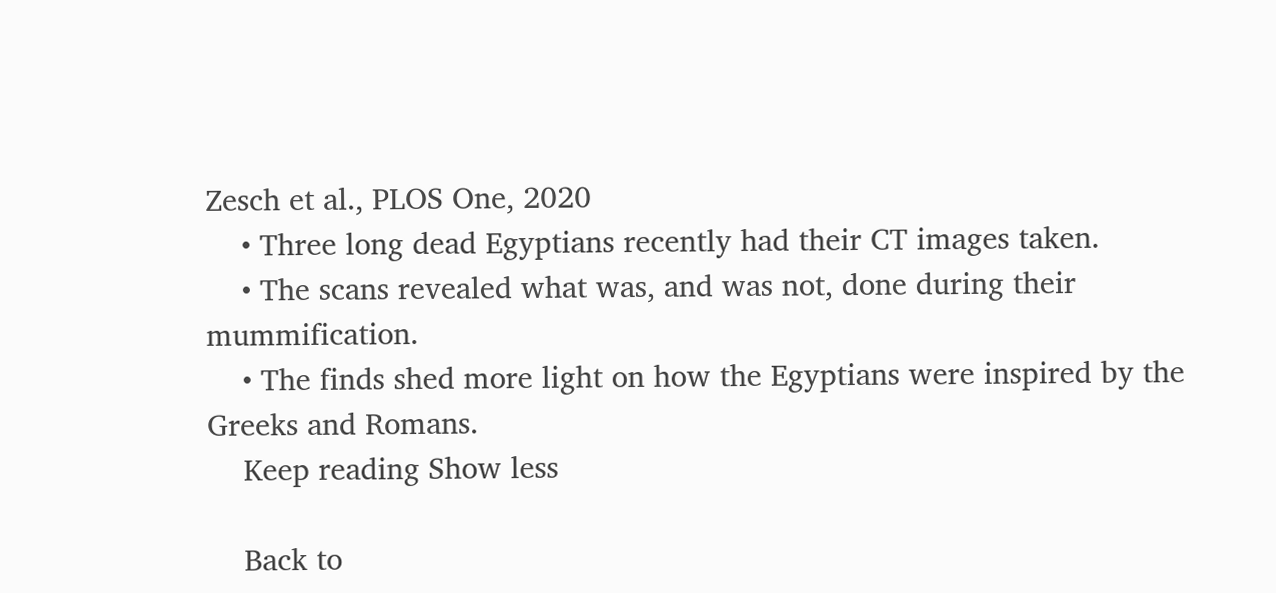Zesch et al., PLOS One, 2020
    • Three long dead Egyptians recently had their CT images taken.
    • The scans revealed what was, and was not, done during their mummification.
    • The finds shed more light on how the Egyptians were inspired by the Greeks and Romans.
    Keep reading Show less

    Back to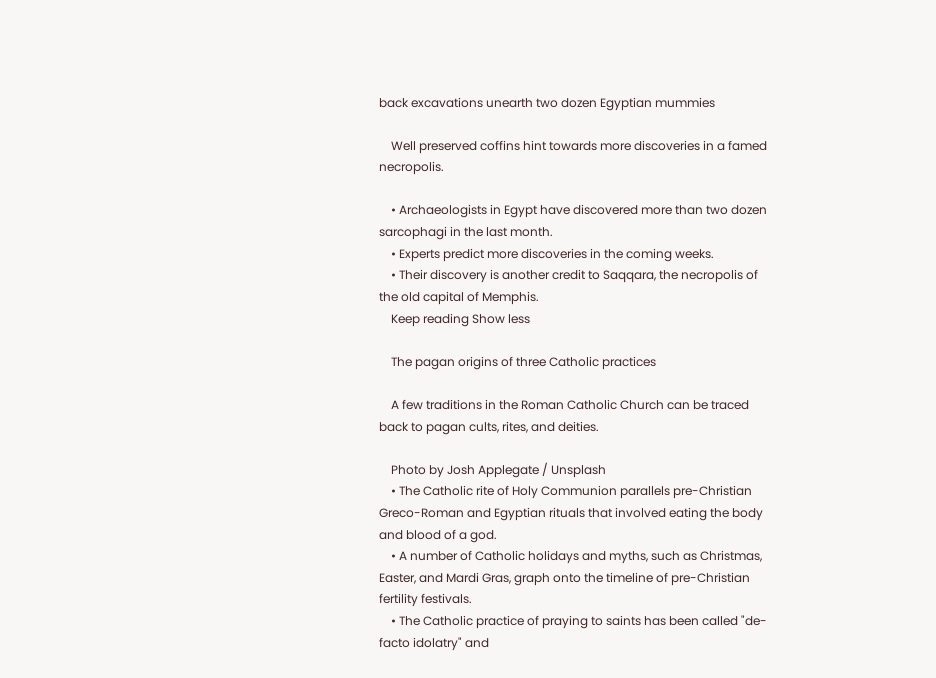back excavations unearth two dozen Egyptian mummies

    Well preserved coffins hint towards more discoveries in a famed necropolis.

    • Archaeologists in Egypt have discovered more than two dozen sarcophagi in the last month.
    • Experts predict more discoveries in the coming weeks.
    • Their discovery is another credit to Saqqara, the necropolis of the old capital of Memphis.
    Keep reading Show less

    The pagan origins of three Catholic practices

    A few traditions in the Roman Catholic Church can be traced back to pagan cults, rites, and deities.

    Photo by Josh Applegate / Unsplash
    • The Catholic rite of Holy Communion parallels pre-Christian Greco-Roman and Egyptian rituals that involved eating the body and blood of a god.
    • A number of Catholic holidays and myths, such as Christmas, Easter, and Mardi Gras, graph onto the timeline of pre-Christian fertility festivals.
    • The Catholic practice of praying to saints has been called "de-facto idolatry" and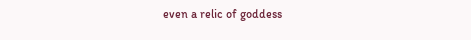even a relic of goddess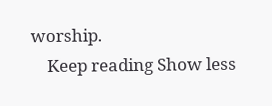worship.
    Keep reading Show less